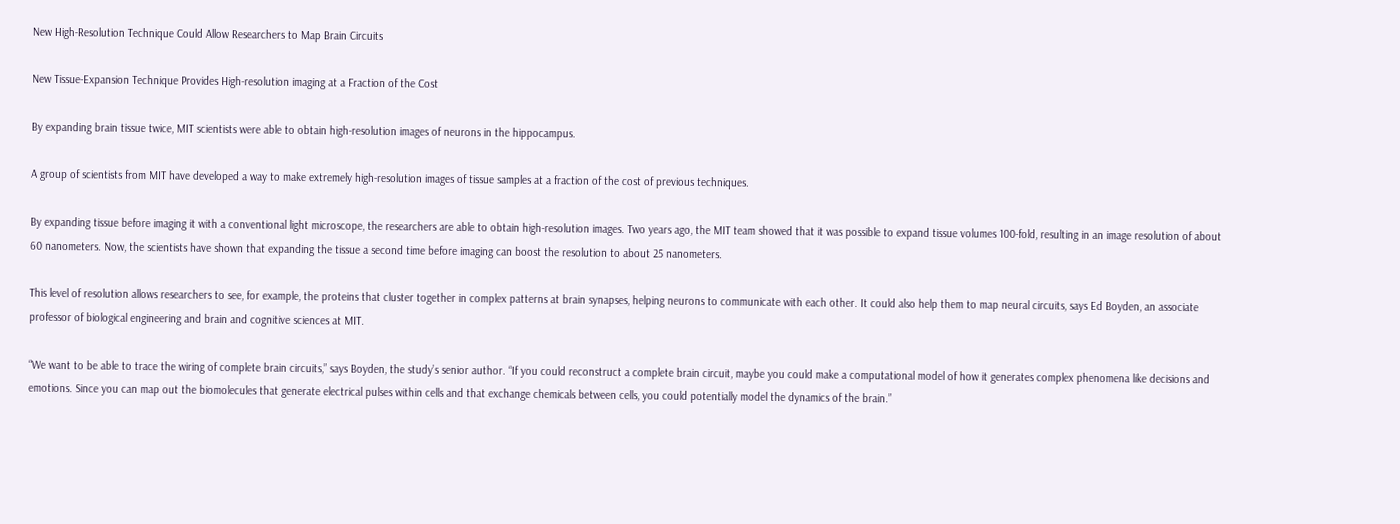New High-Resolution Technique Could Allow Researchers to Map Brain Circuits

New Tissue-Expansion Technique Provides High-resolution imaging at a Fraction of the Cost

By expanding brain tissue twice, MIT scientists were able to obtain high-resolution images of neurons in the hippocampus.

A group of scientists from MIT have developed a way to make extremely high-resolution images of tissue samples at a fraction of the cost of previous techniques.

By expanding tissue before imaging it with a conventional light microscope, the researchers are able to obtain high-resolution images. Two years ago, the MIT team showed that it was possible to expand tissue volumes 100-fold, resulting in an image resolution of about 60 nanometers. Now, the scientists have shown that expanding the tissue a second time before imaging can boost the resolution to about 25 nanometers.

This level of resolution allows researchers to see, for example, the proteins that cluster together in complex patterns at brain synapses, helping neurons to communicate with each other. It could also help them to map neural circuits, says Ed Boyden, an associate professor of biological engineering and brain and cognitive sciences at MIT.

“We want to be able to trace the wiring of complete brain circuits,” says Boyden, the study’s senior author. “If you could reconstruct a complete brain circuit, maybe you could make a computational model of how it generates complex phenomena like decisions and emotions. Since you can map out the biomolecules that generate electrical pulses within cells and that exchange chemicals between cells, you could potentially model the dynamics of the brain.”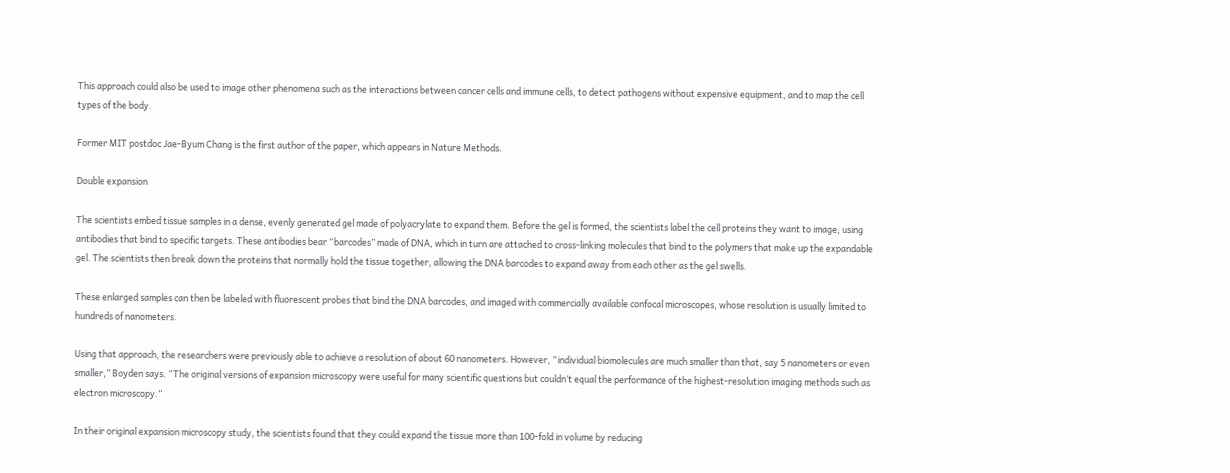This approach could also be used to image other phenomena such as the interactions between cancer cells and immune cells, to detect pathogens without expensive equipment, and to map the cell types of the body.

Former MIT postdoc Jae-Byum Chang is the first author of the paper, which appears in Nature Methods.

Double expansion

The scientists embed tissue samples in a dense, evenly generated gel made of polyacrylate to expand them. Before the gel is formed, the scientists label the cell proteins they want to image, using antibodies that bind to specific targets. These antibodies bear “barcodes” made of DNA, which in turn are attached to cross-linking molecules that bind to the polymers that make up the expandable gel. The scientists then break down the proteins that normally hold the tissue together, allowing the DNA barcodes to expand away from each other as the gel swells.

These enlarged samples can then be labeled with fluorescent probes that bind the DNA barcodes, and imaged with commercially available confocal microscopes, whose resolution is usually limited to hundreds of nanometers.

Using that approach, the researchers were previously able to achieve a resolution of about 60 nanometers. However, “individual biomolecules are much smaller than that, say 5 nanometers or even smaller,” Boyden says. “The original versions of expansion microscopy were useful for many scientific questions but couldn’t equal the performance of the highest-resolution imaging methods such as electron microscopy.”

In their original expansion microscopy study, the scientists found that they could expand the tissue more than 100-fold in volume by reducing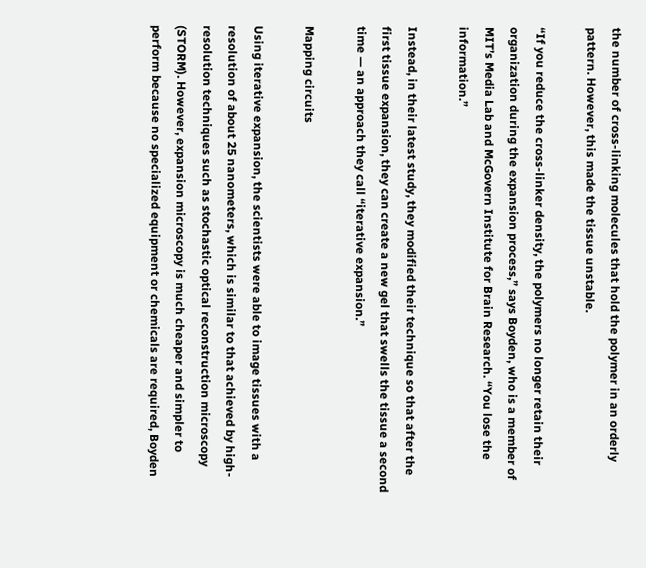the number of cross-linking molecules that hold the polymer in an orderly pattern. However, this made the tissue unstable.

“If you reduce the cross-linker density, the polymers no longer retain their organization during the expansion process,” says Boyden, who is a member of MIT’s Media Lab and McGovern Institute for Brain Research. “You lose the information.”

Instead, in their latest study, they modified their technique so that after the first tissue expansion, they can create a new gel that swells the tissue a second time — an approach they call “iterative expansion.”

Mapping circuits

Using iterative expansion, the scientists were able to image tissues with a resolution of about 25 nanometers, which is similar to that achieved by high-resolution techniques such as stochastic optical reconstruction microscopy (STORM). However, expansion microscopy is much cheaper and simpler to perform because no specialized equipment or chemicals are required, Boyden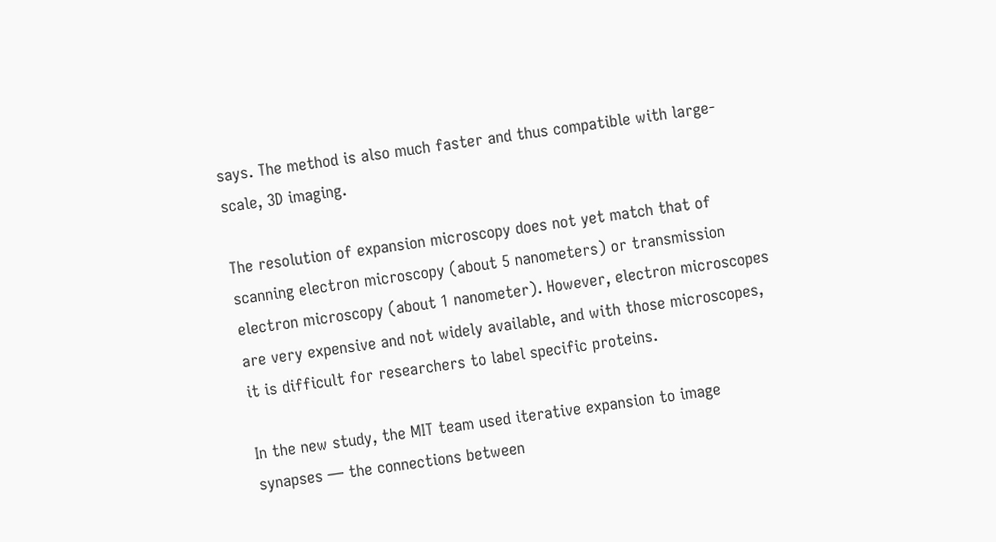says. The method is also much faster and thus compatible with large-scale, 3D imaging.

The resolution of expansion microscopy does not yet match that of scanning electron microscopy (about 5 nanometers) or transmission electron microscopy (about 1 nanometer). However, electron microscopes are very expensive and not widely available, and with those microscopes, it is difficult for researchers to label specific proteins.

In the new study, the MIT team used iterative expansion to image synapses — the connections between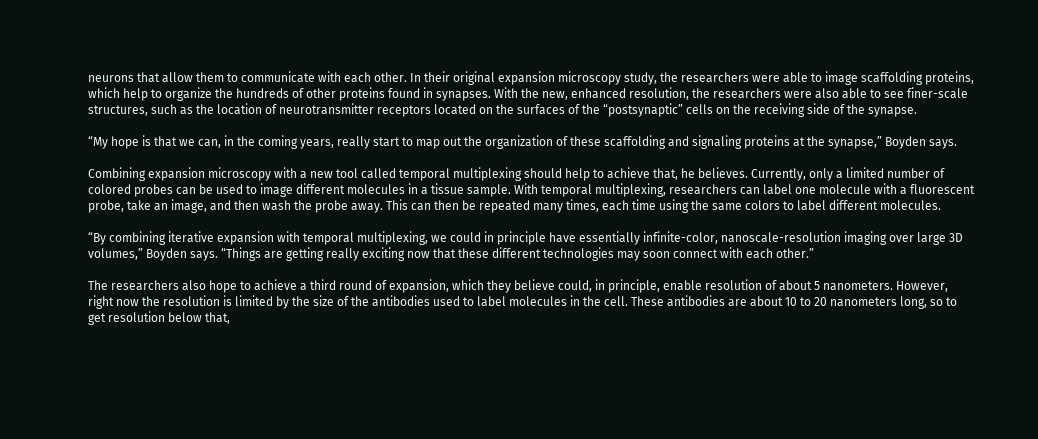neurons that allow them to communicate with each other. In their original expansion microscopy study, the researchers were able to image scaffolding proteins, which help to organize the hundreds of other proteins found in synapses. With the new, enhanced resolution, the researchers were also able to see finer-scale structures, such as the location of neurotransmitter receptors located on the surfaces of the “postsynaptic” cells on the receiving side of the synapse.

“My hope is that we can, in the coming years, really start to map out the organization of these scaffolding and signaling proteins at the synapse,” Boyden says.

Combining expansion microscopy with a new tool called temporal multiplexing should help to achieve that, he believes. Currently, only a limited number of colored probes can be used to image different molecules in a tissue sample. With temporal multiplexing, researchers can label one molecule with a fluorescent probe, take an image, and then wash the probe away. This can then be repeated many times, each time using the same colors to label different molecules.

“By combining iterative expansion with temporal multiplexing, we could in principle have essentially infinite-color, nanoscale-resolution imaging over large 3D volumes,” Boyden says. “Things are getting really exciting now that these different technologies may soon connect with each other.”

The researchers also hope to achieve a third round of expansion, which they believe could, in principle, enable resolution of about 5 nanometers. However, right now the resolution is limited by the size of the antibodies used to label molecules in the cell. These antibodies are about 10 to 20 nanometers long, so to get resolution below that,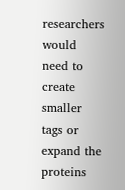researchers would need to create smaller tags or expand the proteins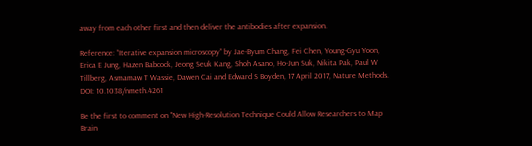away from each other first and then deliver the antibodies after expansion.

Reference: “Iterative expansion microscopy” by Jae-Byum Chang, Fei Chen, Young-Gyu Yoon, Erica E Jung, Hazen Babcock, Jeong Seuk Kang, Shoh Asano, Ho-Jun Suk, Nikita Pak, Paul W Tillberg, Asmamaw T Wassie, Dawen Cai and Edward S Boyden, 17 April 2017, Nature Methods.
DOI: 10.1038/nmeth.4261

Be the first to comment on "New High-Resolution Technique Could Allow Researchers to Map Brain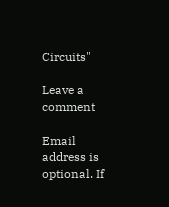Circuits"

Leave a comment

Email address is optional. If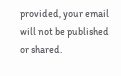provided, your email will not be published or shared.